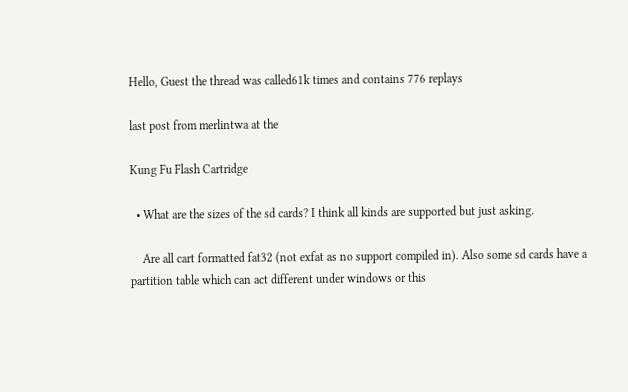Hello, Guest the thread was called61k times and contains 776 replays

last post from merlintwa at the

Kung Fu Flash Cartridge

  • What are the sizes of the sd cards? I think all kinds are supported but just asking.

    Are all cart formatted fat32 (not exfat as no support compiled in). Also some sd cards have a partition table which can act different under windows or this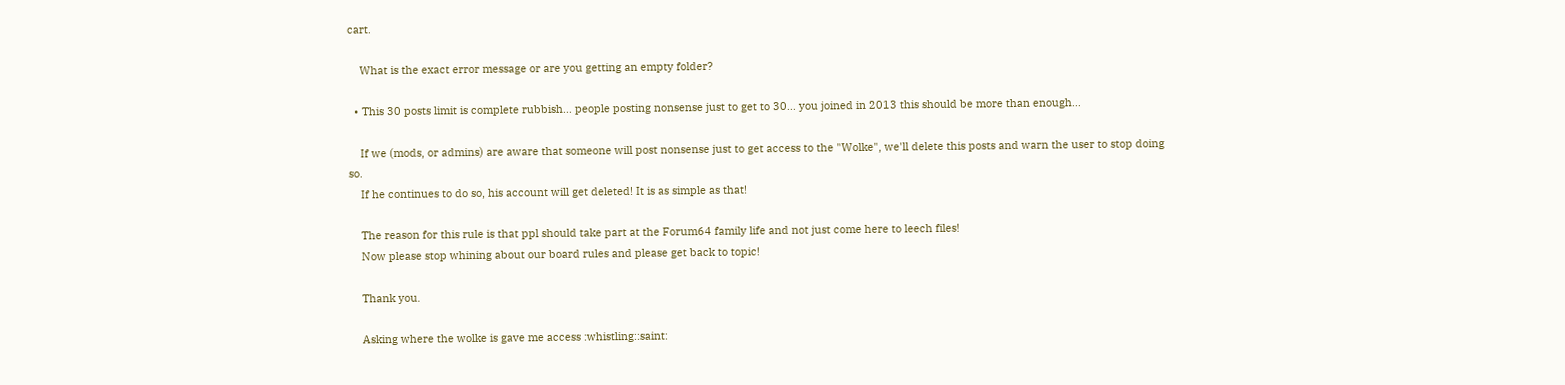cart.

    What is the exact error message or are you getting an empty folder?

  • This 30 posts limit is complete rubbish... people posting nonsense just to get to 30... you joined in 2013 this should be more than enough...

    If we (mods, or admins) are aware that someone will post nonsense just to get access to the "Wolke", we'll delete this posts and warn the user to stop doing so.
    If he continues to do so, his account will get deleted! It is as simple as that!

    The reason for this rule is that ppl should take part at the Forum64 family life and not just come here to leech files!
    Now please stop whining about our board rules and please get back to topic!

    Thank you.

    Asking where the wolke is gave me access :whistling::saint: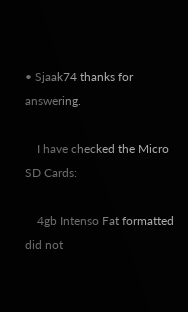• Sjaak74 thanks for answering.

    I have checked the Micro SD Cards:

    4gb Intenso Fat formatted did not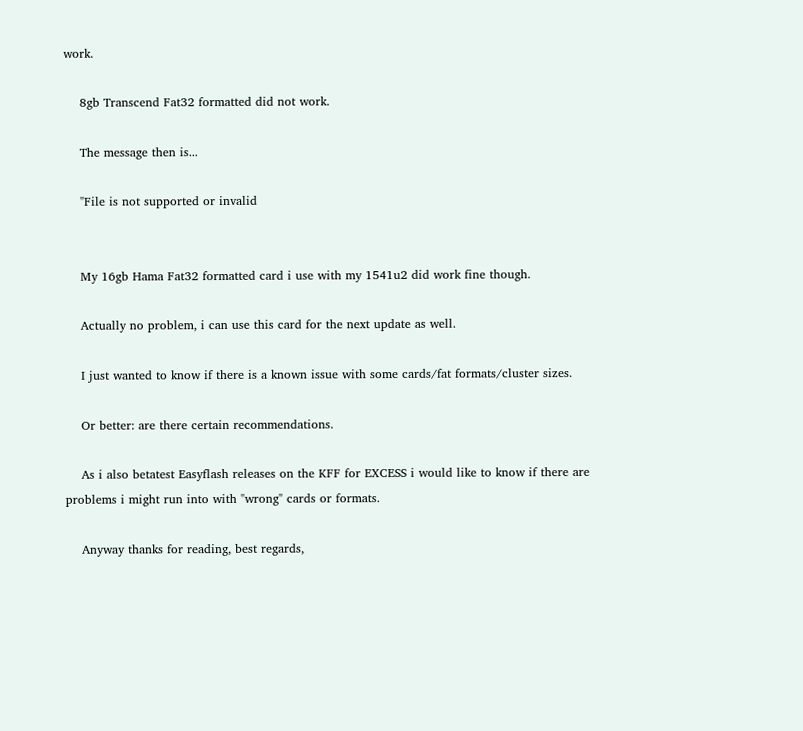work.

    8gb Transcend Fat32 formatted did not work.

    The message then is...

    "File is not supported or invalid


    My 16gb Hama Fat32 formatted card i use with my 1541u2 did work fine though.

    Actually no problem, i can use this card for the next update as well.

    I just wanted to know if there is a known issue with some cards/fat formats/cluster sizes.

    Or better: are there certain recommendations.

    As i also betatest Easyflash releases on the KFF for EXCESS i would like to know if there are problems i might run into with "wrong" cards or formats.

    Anyway thanks for reading, best regards,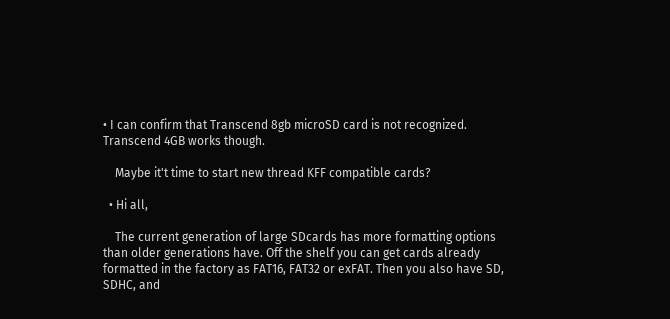• I can confirm that Transcend 8gb microSD card is not recognized. Transcend 4GB works though.

    Maybe it't time to start new thread KFF compatible cards?

  • Hi all,

    The current generation of large SDcards has more formatting options than older generations have. Off the shelf you can get cards already formatted in the factory as FAT16, FAT32 or exFAT. Then you also have SD, SDHC, and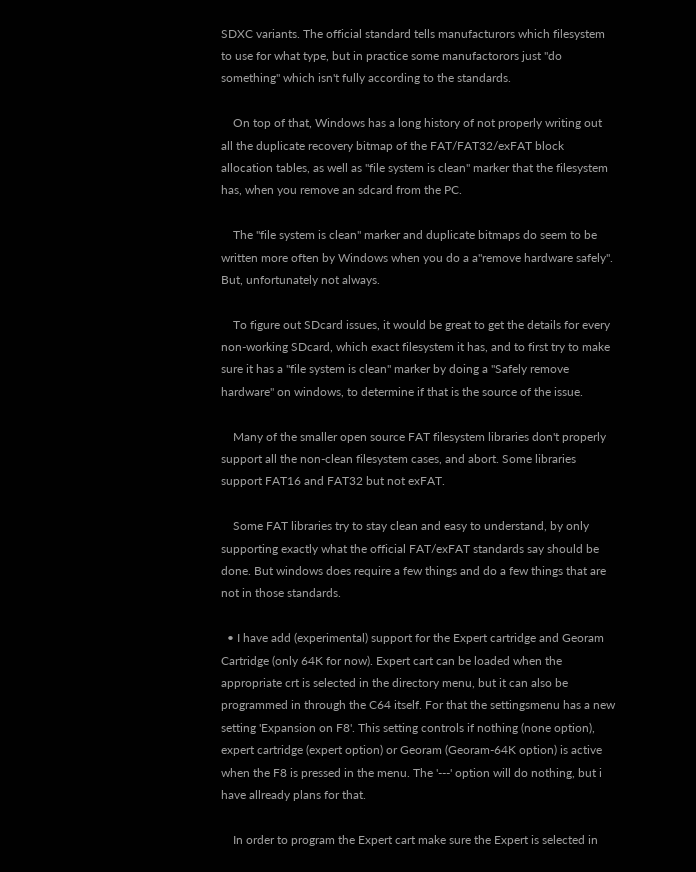SDXC variants. The official standard tells manufacturors which filesystem to use for what type, but in practice some manufactorors just "do something" which isn't fully according to the standards.

    On top of that, Windows has a long history of not properly writing out all the duplicate recovery bitmap of the FAT/FAT32/exFAT block allocation tables, as well as "file system is clean" marker that the filesystem has, when you remove an sdcard from the PC.

    The "file system is clean" marker and duplicate bitmaps do seem to be written more often by Windows when you do a a"remove hardware safely". But, unfortunately not always.

    To figure out SDcard issues, it would be great to get the details for every non-working SDcard, which exact filesystem it has, and to first try to make sure it has a "file system is clean" marker by doing a "Safely remove hardware" on windows, to determine if that is the source of the issue.

    Many of the smaller open source FAT filesystem libraries don't properly support all the non-clean filesystem cases, and abort. Some libraries support FAT16 and FAT32 but not exFAT.

    Some FAT libraries try to stay clean and easy to understand, by only supporting exactly what the official FAT/exFAT standards say should be done. But windows does require a few things and do a few things that are not in those standards.

  • I have add (experimental) support for the Expert cartridge and Georam Cartridge (only 64K for now). Expert cart can be loaded when the appropriate crt is selected in the directory menu, but it can also be programmed in through the C64 itself. For that the settingsmenu has a new setting 'Expansion on F8'. This setting controls if nothing (none option), expert cartridge (expert option) or Georam (Georam-64K option) is active when the F8 is pressed in the menu. The '---' option will do nothing, but i have allready plans for that.

    In order to program the Expert cart make sure the Expert is selected in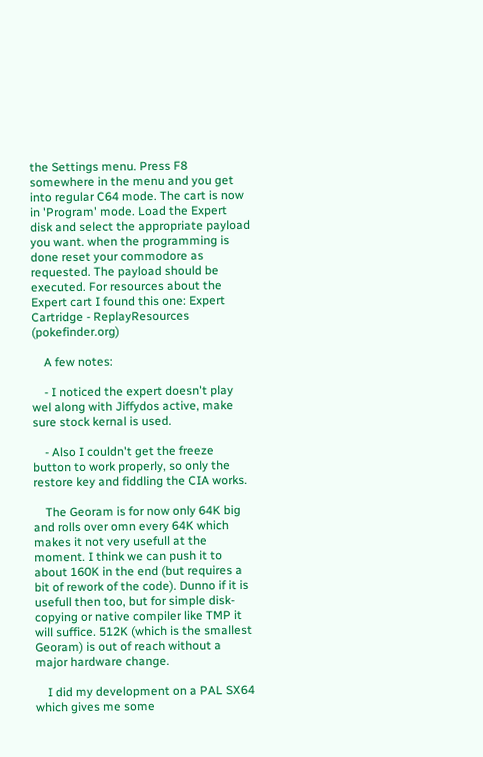the Settings menu. Press F8 somewhere in the menu and you get into regular C64 mode. The cart is now in 'Program' mode. Load the Expert disk and select the appropriate payload you want. when the programming is done reset your commodore as requested. The payload should be executed. For resources about the Expert cart I found this one: Expert Cartridge - ReplayResources (pokefinder.org)

    A few notes:

    - I noticed the expert doesn't play wel along with Jiffydos active, make sure stock kernal is used.

    - Also I couldn't get the freeze button to work properly, so only the restore key and fiddling the CIA works.

    The Georam is for now only 64K big and rolls over omn every 64K which makes it not very usefull at the moment. I think we can push it to about 160K in the end (but requires a bit of rework of the code). Dunno if it is usefull then too, but for simple disk-copying or native compiler like TMP it will suffice. 512K (which is the smallest Georam) is out of reach without a major hardware change.

    I did my development on a PAL SX64 which gives me some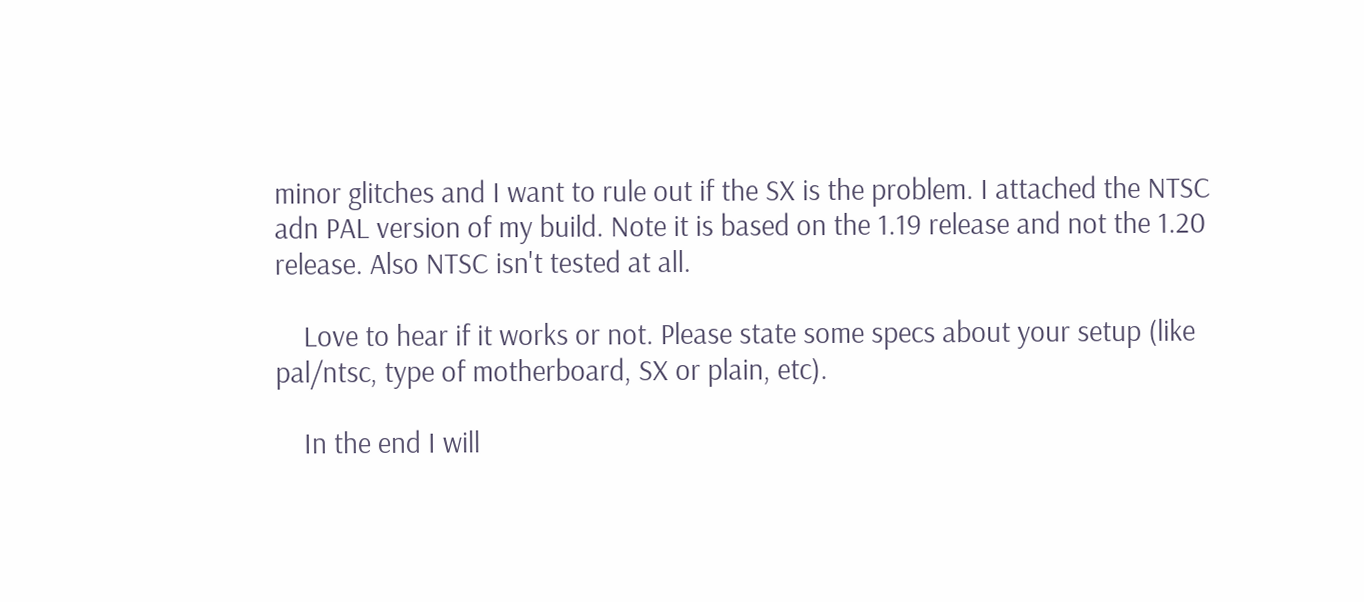minor glitches and I want to rule out if the SX is the problem. I attached the NTSC adn PAL version of my build. Note it is based on the 1.19 release and not the 1.20 release. Also NTSC isn't tested at all.

    Love to hear if it works or not. Please state some specs about your setup (like pal/ntsc, type of motherboard, SX or plain, etc).

    In the end I will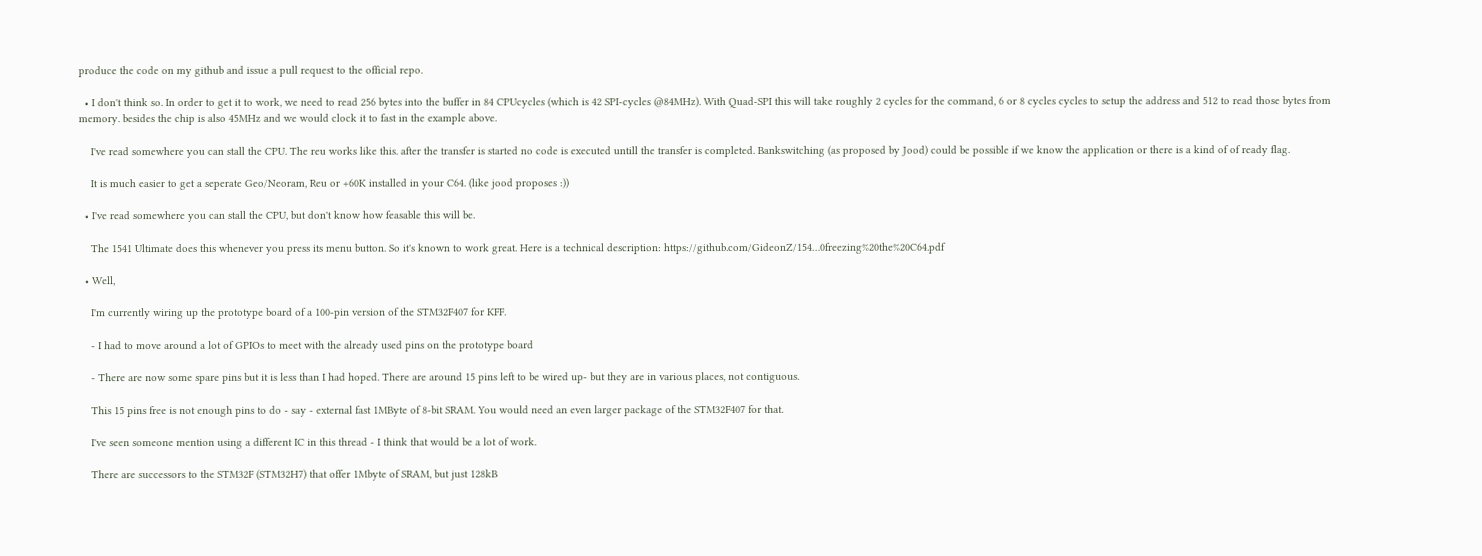produce the code on my github and issue a pull request to the official repo.

  • I don't think so. In order to get it to work, we need to read 256 bytes into the buffer in 84 CPUcycles (which is 42 SPI-cycles @84MHz). With Quad-SPI this will take roughly 2 cycles for the command, 6 or 8 cycles cycles to setup the address and 512 to read those bytes from memory. besides the chip is also 45MHz and we would clock it to fast in the example above.

    I've read somewhere you can stall the CPU. The reu works like this. after the transfer is started no code is executed untill the transfer is completed. Bankswitching (as proposed by Jood) could be possible if we know the application or there is a kind of of ready flag.

    It is much easier to get a seperate Geo/Neoram, Reu or +60K installed in your C64. (like jood proposes :))

  • I've read somewhere you can stall the CPU, but don't know how feasable this will be.

    The 1541 Ultimate does this whenever you press its menu button. So it's known to work great. Here is a technical description: https://github.com/GideonZ/154…0freezing%20the%20C64.pdf

  • Well,

    I'm currently wiring up the prototype board of a 100-pin version of the STM32F407 for KFF.

    - I had to move around a lot of GPIOs to meet with the already used pins on the prototype board

    - There are now some spare pins but it is less than I had hoped. There are around 15 pins left to be wired up- but they are in various places, not contiguous.

    This 15 pins free is not enough pins to do - say - external fast 1MByte of 8-bit SRAM. You would need an even larger package of the STM32F407 for that.

    I've seen someone mention using a different IC in this thread - I think that would be a lot of work.

    There are successors to the STM32F (STM32H7) that offer 1Mbyte of SRAM, but just 128kB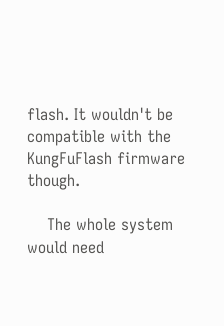flash. It wouldn't be compatible with the KungFuFlash firmware though.

    The whole system would need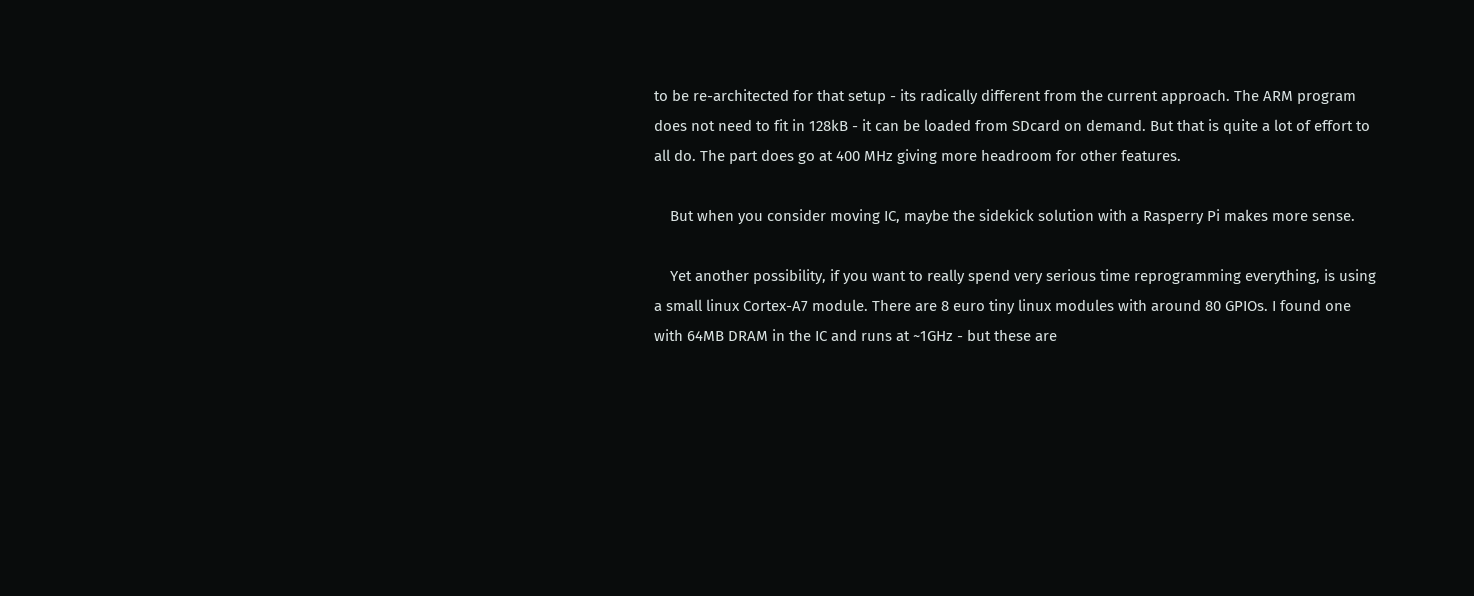to be re-architected for that setup - its radically different from the current approach. The ARM program does not need to fit in 128kB - it can be loaded from SDcard on demand. But that is quite a lot of effort to all do. The part does go at 400 MHz giving more headroom for other features.

    But when you consider moving IC, maybe the sidekick solution with a Rasperry Pi makes more sense.

    Yet another possibility, if you want to really spend very serious time reprogramming everything, is using a small linux Cortex-A7 module. There are 8 euro tiny linux modules with around 80 GPIOs. I found one with 64MB DRAM in the IC and runs at ~1GHz - but these are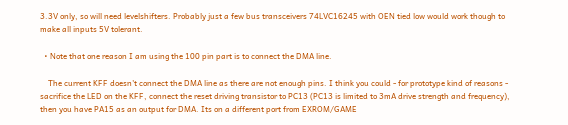3.3V only, so will need levelshifters. Probably just a few bus transceivers 74LVC16245 with OEN tied low would work though to make all inputs 5V tolerant.

  • Note that one reason I am using the 100 pin part is to connect the DMA line.

    The current KFF doesn't connect the DMA line as there are not enough pins. I think you could - for prototype kind of reasons - sacrifice the LED on the KFF, connect the reset driving transistor to PC13 (PC13 is limited to 3mA drive strength and frequency), then you have PA15 as an output for DMA. Its on a different port from EXROM/GAME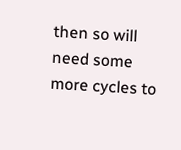then so will need some more cycles to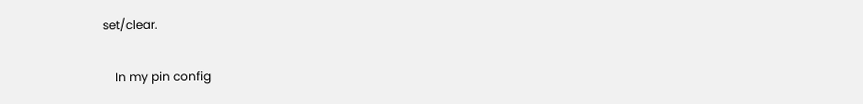set/clear.

    In my pin config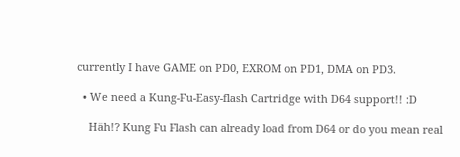currently I have GAME on PD0, EXROM on PD1, DMA on PD3.

  • We need a Kung-Fu-Easy-flash Cartridge with D64 support!! :D

    Häh!? Kung Fu Flash can already load from D64 or do you mean real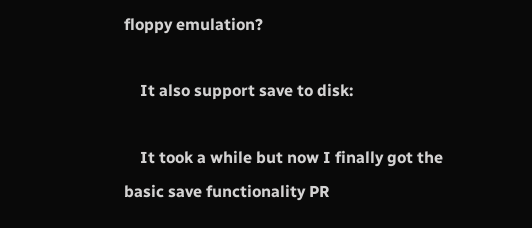floppy emulation?

    It also support save to disk:

    It took a while but now I finally got the basic save functionality PR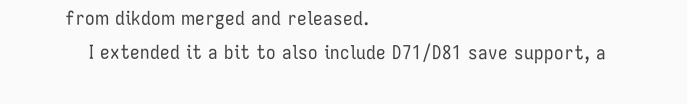from dikdom merged and released.
    I extended it a bit to also include D71/D81 save support, a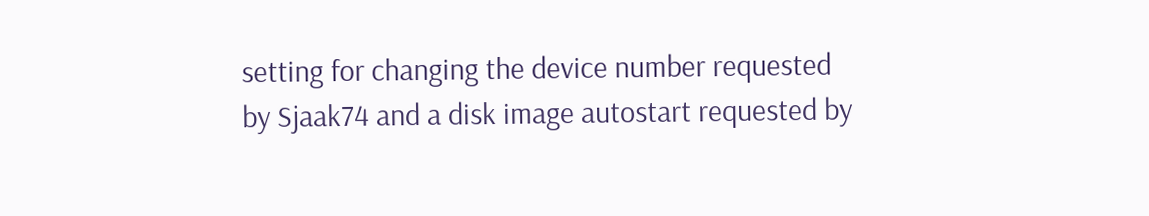setting for changing the device number requested by Sjaak74 and a disk image autostart requested by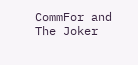CommFor and The Joker